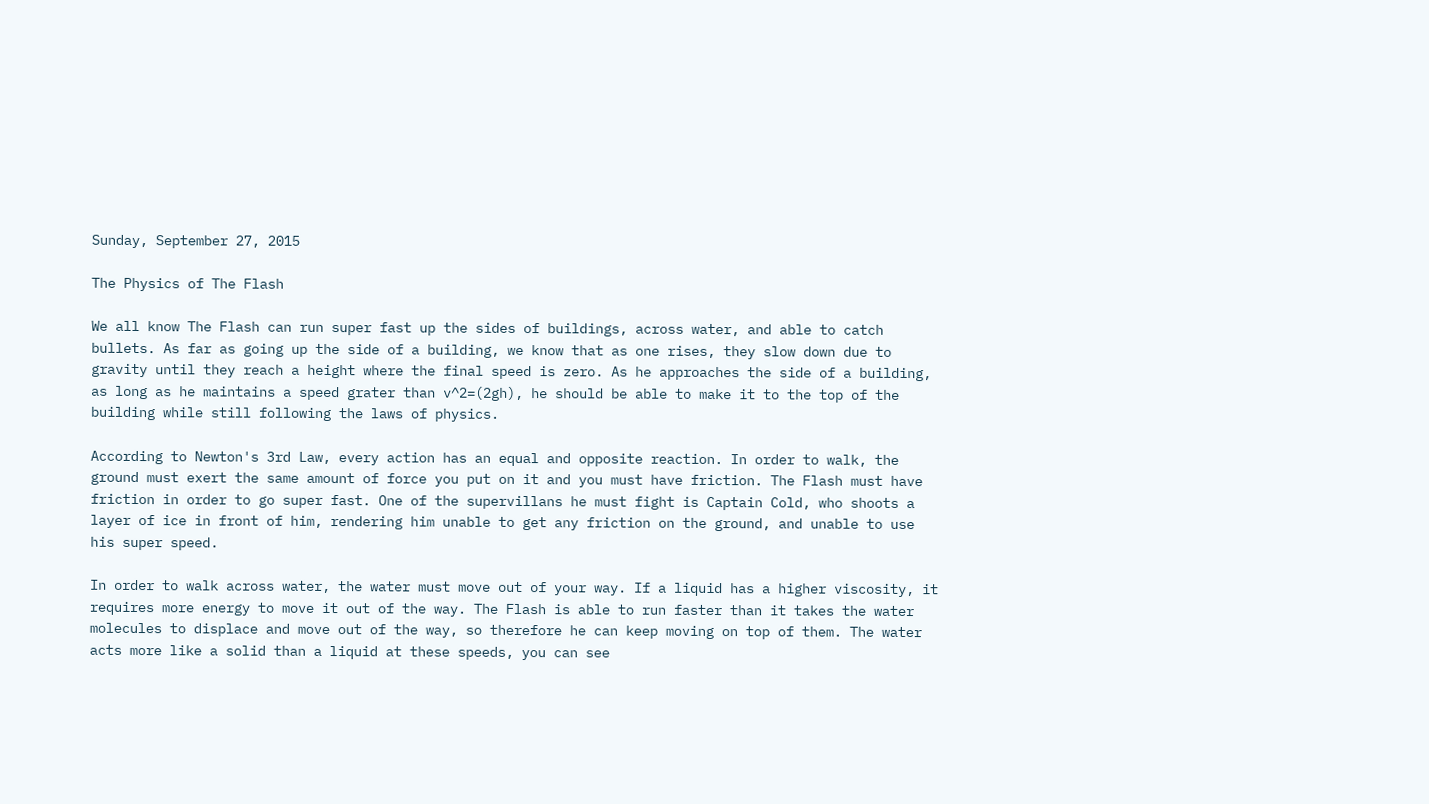Sunday, September 27, 2015

The Physics of The Flash

We all know The Flash can run super fast up the sides of buildings, across water, and able to catch bullets. As far as going up the side of a building, we know that as one rises, they slow down due to gravity until they reach a height where the final speed is zero. As he approaches the side of a building, as long as he maintains a speed grater than v^2=(2gh), he should be able to make it to the top of the building while still following the laws of physics.

According to Newton's 3rd Law, every action has an equal and opposite reaction. In order to walk, the ground must exert the same amount of force you put on it and you must have friction. The Flash must have friction in order to go super fast. One of the supervillans he must fight is Captain Cold, who shoots a layer of ice in front of him, rendering him unable to get any friction on the ground, and unable to use his super speed.

In order to walk across water, the water must move out of your way. If a liquid has a higher viscosity, it requires more energy to move it out of the way. The Flash is able to run faster than it takes the water molecules to displace and move out of the way, so therefore he can keep moving on top of them. The water acts more like a solid than a liquid at these speeds, you can see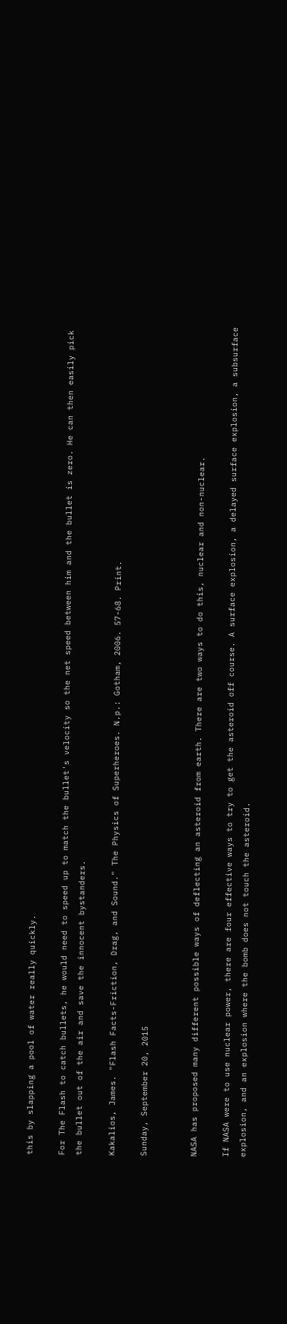this by slapping a pool of water really quickly.

For The Flash to catch bullets, he would need to speed up to match the bullet's velocity so the net speed between him and the bullet is zero. He can then easily pick the bullet out of the air and save the innocent bystanders.

Kakalios, James. "Flash Facts-Friction, Drag, and Sound." The Physics of Superheroes. N.p.: Gotham, 2006. 57-68. Print.

Sunday, September 20, 2015


NASA has proposed many different possible ways of deflecting an asteroid from earth. There are two ways to do this, nuclear and non-nuclear.

If NASA were to use nuclear power, there are four effective ways to try to get the asteroid off course. A surface explosion, a delayed surface explosion, a subsurface explosion, and an explosion where the bomb does not touch the asteroid.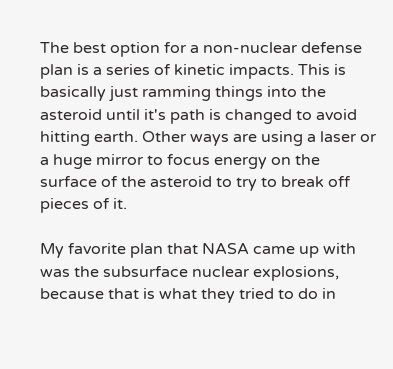The best option for a non-nuclear defense plan is a series of kinetic impacts. This is basically just ramming things into the asteroid until it's path is changed to avoid hitting earth. Other ways are using a laser or a huge mirror to focus energy on the surface of the asteroid to try to break off pieces of it.

My favorite plan that NASA came up with was the subsurface nuclear explosions, because that is what they tried to do in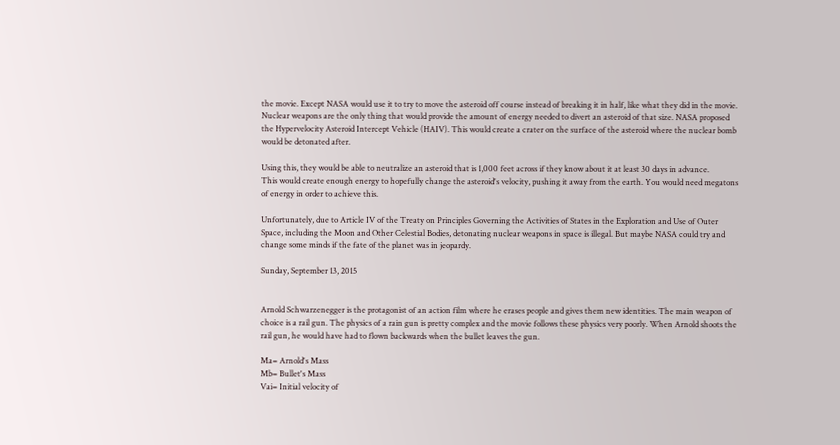the movie. Except NASA would use it to try to move the asteroid off course instead of breaking it in half, like what they did in the movie. Nuclear weapons are the only thing that would provide the amount of energy needed to divert an asteroid of that size. NASA proposed the Hypervelocity Asteroid Intercept Vehicle (HAIV). This would create a crater on the surface of the asteroid where the nuclear bomb would be detonated after.

Using this, they would be able to neutralize an asteroid that is 1,000 feet across if they know about it at least 30 days in advance.
This would create enough energy to hopefully change the asteroid's velocity, pushing it away from the earth. You would need megatons of energy in order to achieve this.

Unfortunately, due to Article IV of the Treaty on Principles Governing the Activities of States in the Exploration and Use of Outer Space, including the Moon and Other Celestial Bodies, detonating nuclear weapons in space is illegal. But maybe NASA could try and change some minds if the fate of the planet was in jeopardy.

Sunday, September 13, 2015


Arnold Schwarzenegger is the protagonist of an action film where he erases people and gives them new identities. The main weapon of choice is a rail gun. The physics of a rain gun is pretty complex and the movie follows these physics very poorly. When Arnold shoots the rail gun, he would have had to flown backwards when the bullet leaves the gun.

Ma= Arnold's Mass
Mb= Bullet's Mass
Vai= Initial velocity of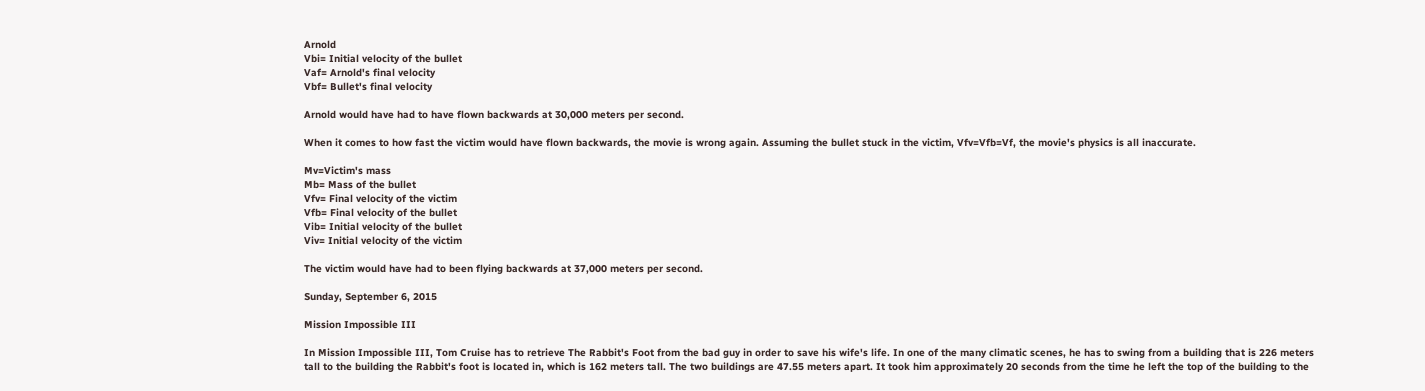Arnold
Vbi= Initial velocity of the bullet
Vaf= Arnold's final velocity
Vbf= Bullet's final velocity

Arnold would have had to have flown backwards at 30,000 meters per second.

When it comes to how fast the victim would have flown backwards, the movie is wrong again. Assuming the bullet stuck in the victim, Vfv=Vfb=Vf, the movie's physics is all inaccurate.

Mv=Victim's mass
Mb= Mass of the bullet
Vfv= Final velocity of the victim
Vfb= Final velocity of the bullet
Vib= Initial velocity of the bullet
Viv= Initial velocity of the victim

The victim would have had to been flying backwards at 37,000 meters per second.

Sunday, September 6, 2015

Mission Impossible III

In Mission Impossible III, Tom Cruise has to retrieve The Rabbit's Foot from the bad guy in order to save his wife's life. In one of the many climatic scenes, he has to swing from a building that is 226 meters tall to the building the Rabbit's foot is located in, which is 162 meters tall. The two buildings are 47.55 meters apart. It took him approximately 20 seconds from the time he left the top of the building to the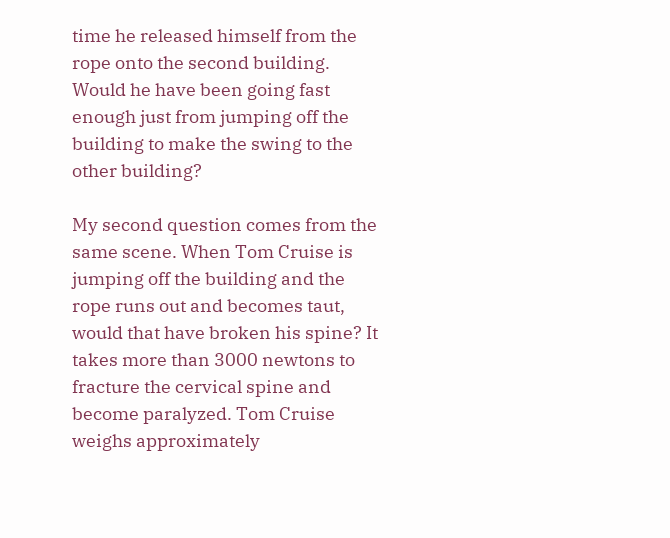time he released himself from the rope onto the second building. Would he have been going fast enough just from jumping off the building to make the swing to the other building?

My second question comes from the same scene. When Tom Cruise is jumping off the building and the rope runs out and becomes taut, would that have broken his spine? It takes more than 3000 newtons to fracture the cervical spine and become paralyzed. Tom Cruise weighs approximately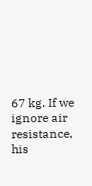67 kg. If we ignore air resistance, his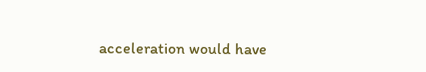acceleration would have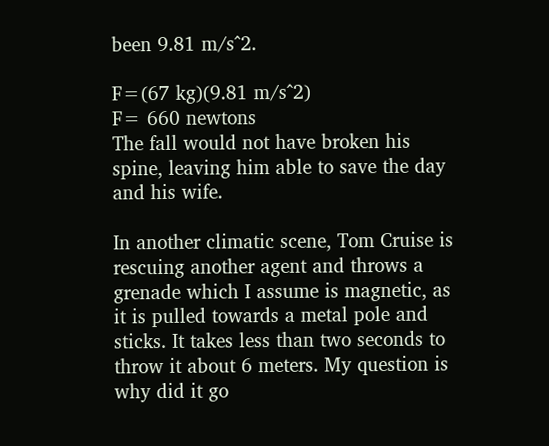been 9.81 m/s^2.

F=(67 kg)(9.81 m/s^2)
F= 660 newtons
The fall would not have broken his spine, leaving him able to save the day and his wife.

In another climatic scene, Tom Cruise is rescuing another agent and throws a grenade which I assume is magnetic, as it is pulled towards a metal pole and sticks. It takes less than two seconds to throw it about 6 meters. My question is why did it go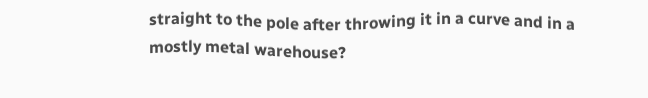straight to the pole after throwing it in a curve and in a mostly metal warehouse?